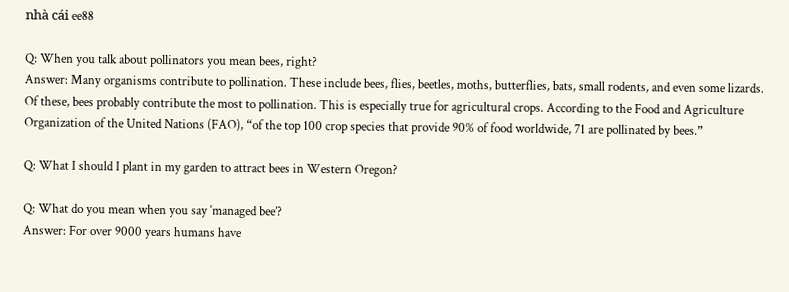nhà cái ee88

Q: When you talk about pollinators you mean bees, right?
Answer: Many organisms contribute to pollination. These include bees, flies, beetles, moths, butterflies, bats, small rodents, and even some lizards. Of these, bees probably contribute the most to pollination. This is especially true for agricultural crops. According to the Food and Agriculture Organization of the United Nations (FAO), “of the top 100 crop species that provide 90% of food worldwide, 71 are pollinated by bees.”

Q: What I should I plant in my garden to attract bees in Western Oregon?

Q: What do you mean when you say ‘managed bee’?
Answer: For over 9000 years humans have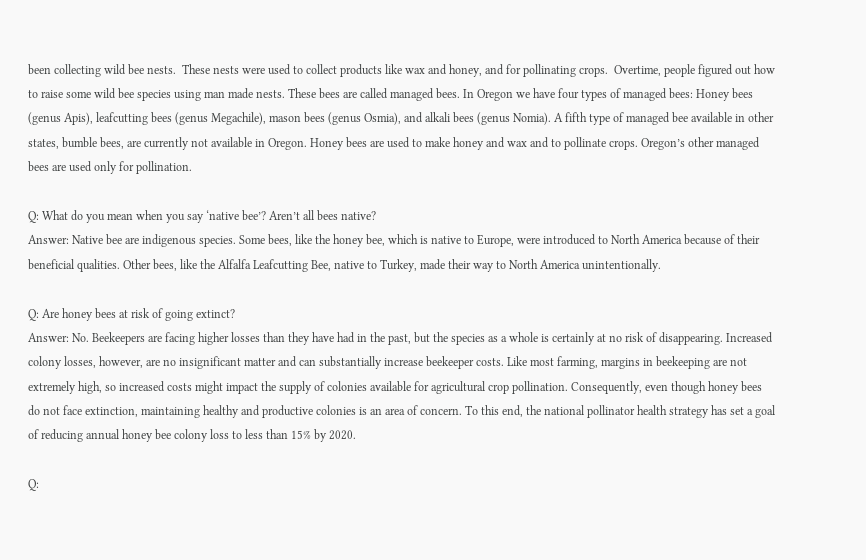been collecting wild bee nests.  These nests were used to collect products like wax and honey, and for pollinating crops.  Overtime, people figured out how to raise some wild bee species using man made nests. These bees are called managed bees. In Oregon we have four types of managed bees: Honey bees (genus Apis), leafcutting bees (genus Megachile), mason bees (genus Osmia), and alkali bees (genus Nomia). A fifth type of managed bee available in other states, bumble bees, are currently not available in Oregon. Honey bees are used to make honey and wax and to pollinate crops. Oregon’s other managed bees are used only for pollination.

Q: What do you mean when you say ‘native bee’? Aren’t all bees native?
Answer: Native bee are indigenous species. Some bees, like the honey bee, which is native to Europe, were introduced to North America because of their beneficial qualities. Other bees, like the Alfalfa Leafcutting Bee, native to Turkey, made their way to North America unintentionally.

Q: Are honey bees at risk of going extinct?
Answer: No. Beekeepers are facing higher losses than they have had in the past, but the species as a whole is certainly at no risk of disappearing. Increased colony losses, however, are no insignificant matter and can substantially increase beekeeper costs. Like most farming, margins in beekeeping are not extremely high, so increased costs might impact the supply of colonies available for agricultural crop pollination. Consequently, even though honey bees do not face extinction, maintaining healthy and productive colonies is an area of concern. To this end, the national pollinator health strategy has set a goal of reducing annual honey bee colony loss to less than 15% by 2020.

Q: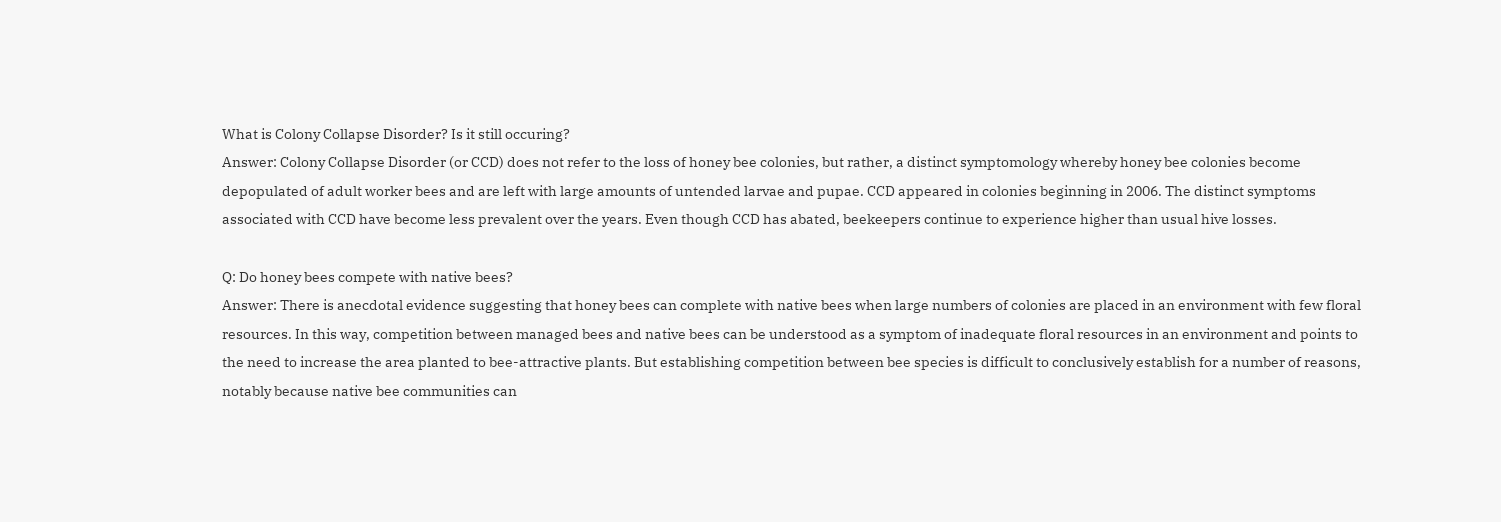What is Colony Collapse Disorder? Is it still occuring?
Answer: Colony Collapse Disorder (or CCD) does not refer to the loss of honey bee colonies, but rather, a distinct symptomology whereby honey bee colonies become depopulated of adult worker bees and are left with large amounts of untended larvae and pupae. CCD appeared in colonies beginning in 2006. The distinct symptoms associated with CCD have become less prevalent over the years. Even though CCD has abated, beekeepers continue to experience higher than usual hive losses.

Q: Do honey bees compete with native bees?
Answer: There is anecdotal evidence suggesting that honey bees can complete with native bees when large numbers of colonies are placed in an environment with few floral resources. In this way, competition between managed bees and native bees can be understood as a symptom of inadequate floral resources in an environment and points to the need to increase the area planted to bee-attractive plants. But establishing competition between bee species is difficult to conclusively establish for a number of reasons, notably because native bee communities can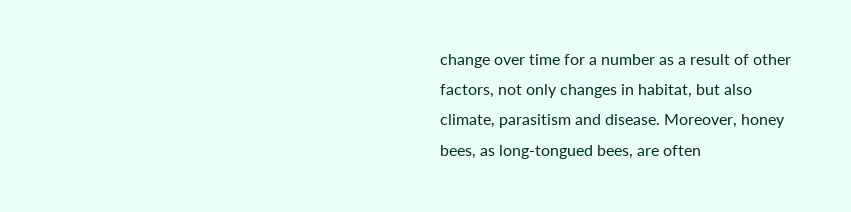change over time for a number as a result of other factors, not only changes in habitat, but also climate, parasitism and disease. Moreover, honey bees, as long-tongued bees, are often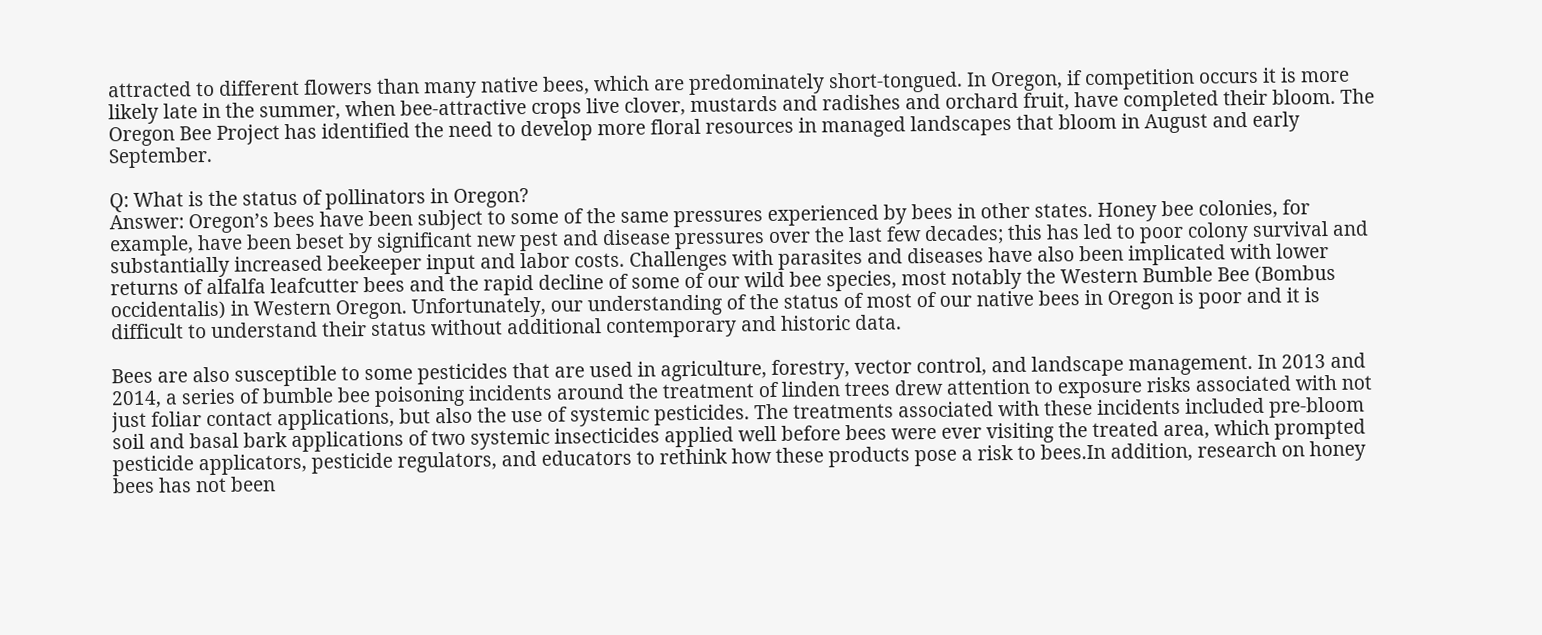attracted to different flowers than many native bees, which are predominately short-tongued. In Oregon, if competition occurs it is more likely late in the summer, when bee-attractive crops live clover, mustards and radishes and orchard fruit, have completed their bloom. The Oregon Bee Project has identified the need to develop more floral resources in managed landscapes that bloom in August and early September.

Q: What is the status of pollinators in Oregon?
Answer: Oregon’s bees have been subject to some of the same pressures experienced by bees in other states. Honey bee colonies, for example, have been beset by significant new pest and disease pressures over the last few decades; this has led to poor colony survival and substantially increased beekeeper input and labor costs. Challenges with parasites and diseases have also been implicated with lower returns of alfalfa leafcutter bees and the rapid decline of some of our wild bee species, most notably the Western Bumble Bee (Bombus occidentalis) in Western Oregon. Unfortunately, our understanding of the status of most of our native bees in Oregon is poor and it is difficult to understand their status without additional contemporary and historic data.

Bees are also susceptible to some pesticides that are used in agriculture, forestry, vector control, and landscape management. In 2013 and 2014, a series of bumble bee poisoning incidents around the treatment of linden trees drew attention to exposure risks associated with not just foliar contact applications, but also the use of systemic pesticides. The treatments associated with these incidents included pre-bloom soil and basal bark applications of two systemic insecticides applied well before bees were ever visiting the treated area, which prompted pesticide applicators, pesticide regulators, and educators to rethink how these products pose a risk to bees.In addition, research on honey bees has not been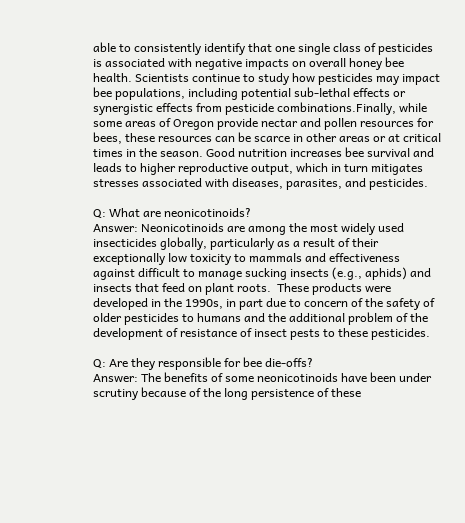able to consistently identify that one single class of pesticides is associated with negative impacts on overall honey bee health. Scientists continue to study how pesticides may impact bee populations, including potential sub-lethal effects or synergistic effects from pesticide combinations.Finally, while some areas of Oregon provide nectar and pollen resources for bees, these resources can be scarce in other areas or at critical times in the season. Good nutrition increases bee survival and leads to higher reproductive output, which in turn mitigates stresses associated with diseases, parasites, and pesticides.

Q: What are neonicotinoids?
Answer: Neonicotinoids are among the most widely used insecticides globally, particularly as a result of their exceptionally low toxicity to mammals and effectiveness against difficult to manage sucking insects (e.g., aphids) and insects that feed on plant roots.  These products were developed in the 1990s, in part due to concern of the safety of older pesticides to humans and the additional problem of the development of resistance of insect pests to these pesticides.

Q: Are they responsible for bee die-offs?
Answer: The benefits of some neonicotinoids have been under scrutiny because of the long persistence of these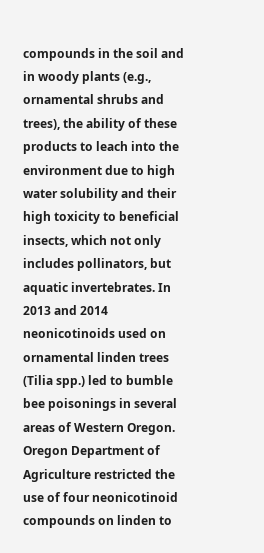compounds in the soil and in woody plants (e.g., ornamental shrubs and trees), the ability of these products to leach into the environment due to high water solubility and their high toxicity to beneficial insects, which not only includes pollinators, but aquatic invertebrates. In 2013 and 2014 neonicotinoids used on ornamental linden trees (Tilia spp.) led to bumble bee poisonings in several areas of Western Oregon. Oregon Department of Agriculture restricted the use of four neonicotinoid compounds on linden to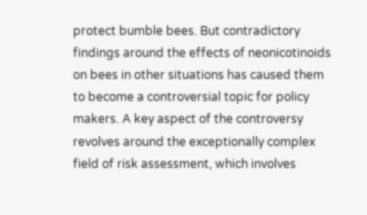protect bumble bees. But contradictory findings around the effects of neonicotinoids on bees in other situations has caused them to become a controversial topic for policy makers. A key aspect of the controversy revolves around the exceptionally complex field of risk assessment, which involves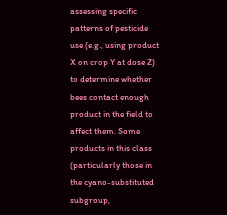assessing specific patterns of pesticide use (e.g., using product X on crop Y at dose Z) to determine whether bees contact enough product in the field to affect them. Some products in this class (particularly those in the cyano-substituted subgroup,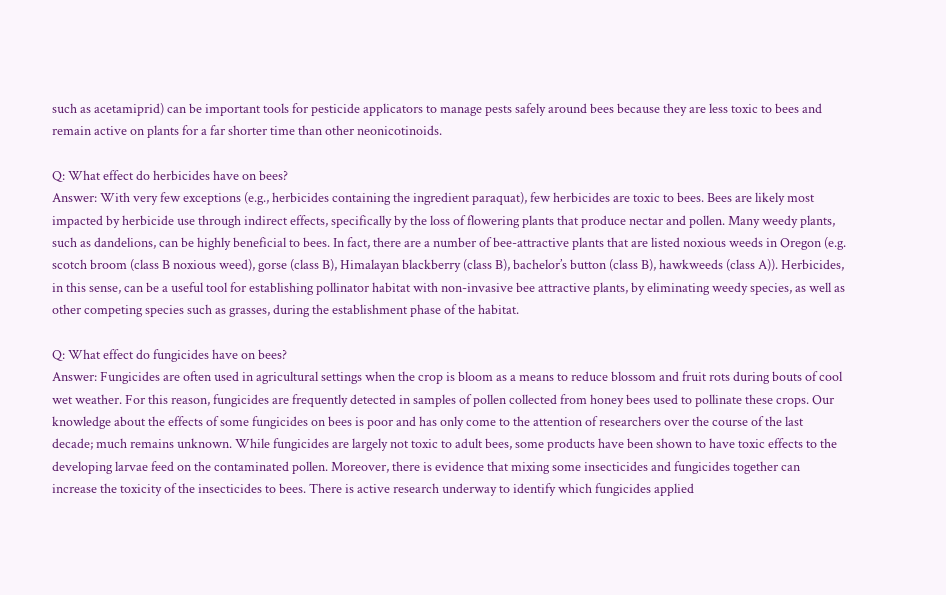such as acetamiprid) can be important tools for pesticide applicators to manage pests safely around bees because they are less toxic to bees and remain active on plants for a far shorter time than other neonicotinoids.

Q: What effect do herbicides have on bees?
Answer: With very few exceptions (e.g., herbicides containing the ingredient paraquat), few herbicides are toxic to bees. Bees are likely most impacted by herbicide use through indirect effects, specifically by the loss of flowering plants that produce nectar and pollen. Many weedy plants, such as dandelions, can be highly beneficial to bees. In fact, there are a number of bee-attractive plants that are listed noxious weeds in Oregon (e.g. scotch broom (class B noxious weed), gorse (class B), Himalayan blackberry (class B), bachelor’s button (class B), hawkweeds (class A)). Herbicides, in this sense, can be a useful tool for establishing pollinator habitat with non-invasive bee attractive plants, by eliminating weedy species, as well as other competing species such as grasses, during the establishment phase of the habitat.

Q: What effect do fungicides have on bees?
Answer: Fungicides are often used in agricultural settings when the crop is bloom as a means to reduce blossom and fruit rots during bouts of cool wet weather. For this reason, fungicides are frequently detected in samples of pollen collected from honey bees used to pollinate these crops. Our knowledge about the effects of some fungicides on bees is poor and has only come to the attention of researchers over the course of the last decade; much remains unknown. While fungicides are largely not toxic to adult bees, some products have been shown to have toxic effects to the developing larvae feed on the contaminated pollen. Moreover, there is evidence that mixing some insecticides and fungicides together can increase the toxicity of the insecticides to bees. There is active research underway to identify which fungicides applied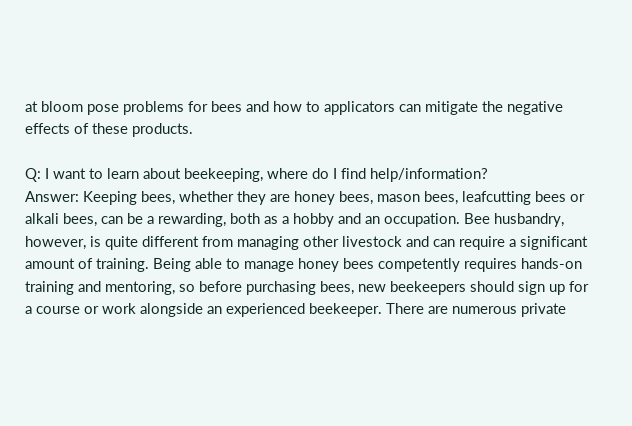at bloom pose problems for bees and how to applicators can mitigate the negative effects of these products.

Q: I want to learn about beekeeping, where do I find help/information?
Answer: Keeping bees, whether they are honey bees, mason bees, leafcutting bees or alkali bees, can be a rewarding, both as a hobby and an occupation. Bee husbandry, however, is quite different from managing other livestock and can require a significant amount of training. Being able to manage honey bees competently requires hands-on training and mentoring, so before purchasing bees, new beekeepers should sign up for a course or work alongside an experienced beekeeper. There are numerous private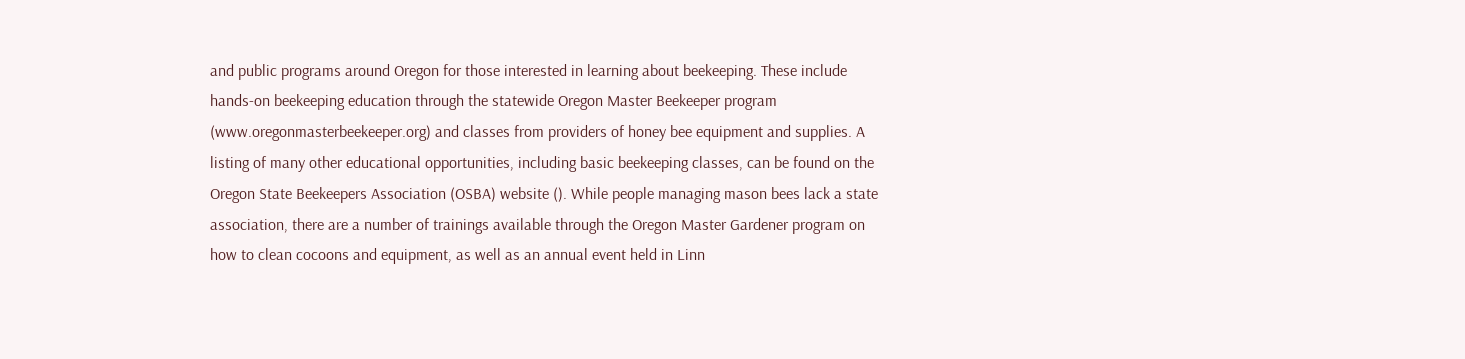and public programs around Oregon for those interested in learning about beekeeping. These include hands-on beekeeping education through the statewide Oregon Master Beekeeper program (www.oregonmasterbeekeeper.org) and classes from providers of honey bee equipment and supplies. A listing of many other educational opportunities, including basic beekeeping classes, can be found on the Oregon State Beekeepers Association (OSBA) website (). While people managing mason bees lack a state association, there are a number of trainings available through the Oregon Master Gardener program on how to clean cocoons and equipment, as well as an annual event held in Linn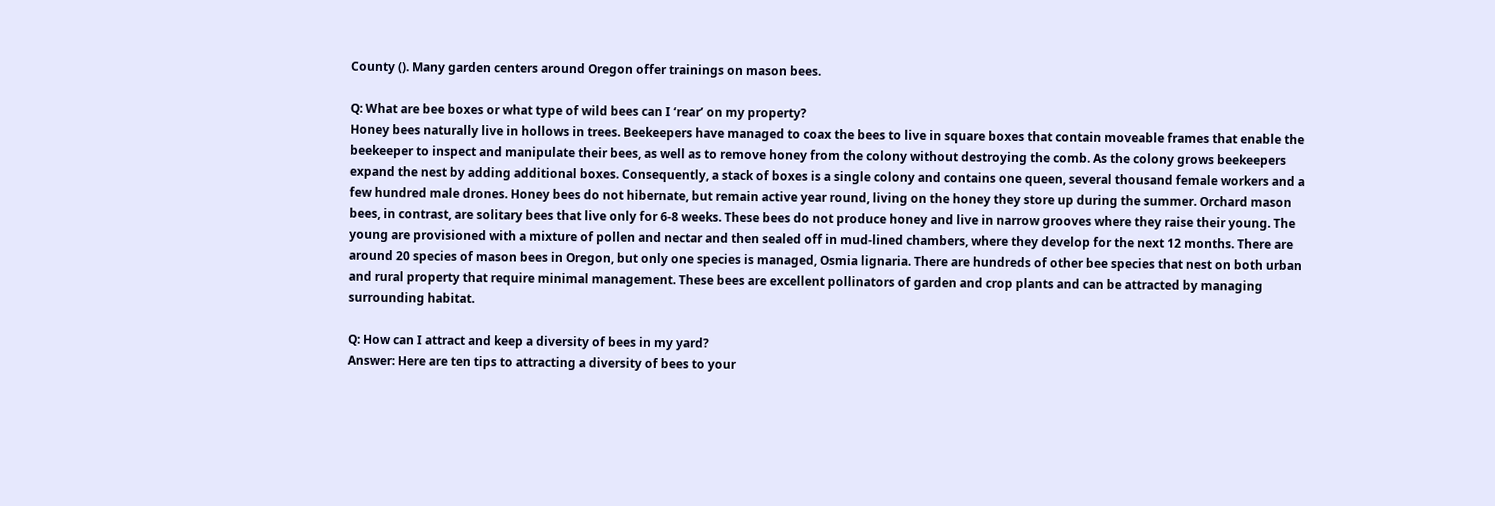County (). Many garden centers around Oregon offer trainings on mason bees.

Q: What are bee boxes or what type of wild bees can I ‘rear’ on my property?
Honey bees naturally live in hollows in trees. Beekeepers have managed to coax the bees to live in square boxes that contain moveable frames that enable the beekeeper to inspect and manipulate their bees, as well as to remove honey from the colony without destroying the comb. As the colony grows beekeepers expand the nest by adding additional boxes. Consequently, a stack of boxes is a single colony and contains one queen, several thousand female workers and a few hundred male drones. Honey bees do not hibernate, but remain active year round, living on the honey they store up during the summer. Orchard mason bees, in contrast, are solitary bees that live only for 6-8 weeks. These bees do not produce honey and live in narrow grooves where they raise their young. The young are provisioned with a mixture of pollen and nectar and then sealed off in mud-lined chambers, where they develop for the next 12 months. There are around 20 species of mason bees in Oregon, but only one species is managed, Osmia lignaria. There are hundreds of other bee species that nest on both urban and rural property that require minimal management. These bees are excellent pollinators of garden and crop plants and can be attracted by managing surrounding habitat.

Q: How can I attract and keep a diversity of bees in my yard?
Answer: Here are ten tips to attracting a diversity of bees to your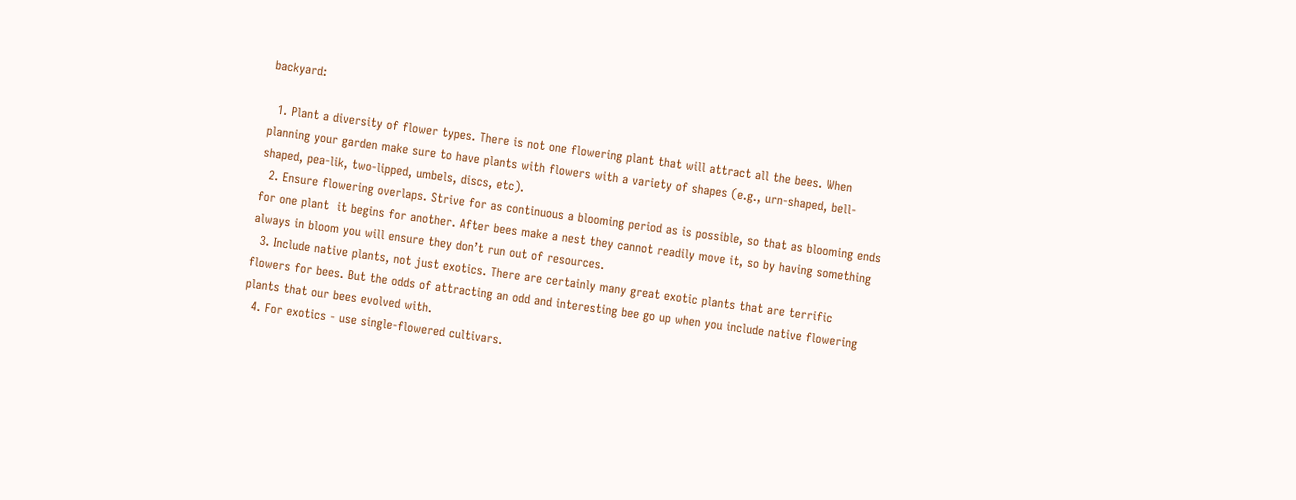backyard:

  1. Plant a diversity of flower types. There is not one flowering plant that will attract all the bees. When planning your garden make sure to have plants with flowers with a variety of shapes (e.g., urn-shaped, bell-shaped, pea-lik, two-lipped, umbels, discs, etc).
  2. Ensure flowering overlaps. Strive for as continuous a blooming period as is possible, so that as blooming ends for one plant  it begins for another. After bees make a nest they cannot readily move it, so by having something always in bloom you will ensure they don’t run out of resources.
  3. Include native plants, not just exotics. There are certainly many great exotic plants that are terrific flowers for bees. But the odds of attracting an odd and interesting bee go up when you include native flowering plants that our bees evolved with.
  4. For exotics - use single-flowered cultivars.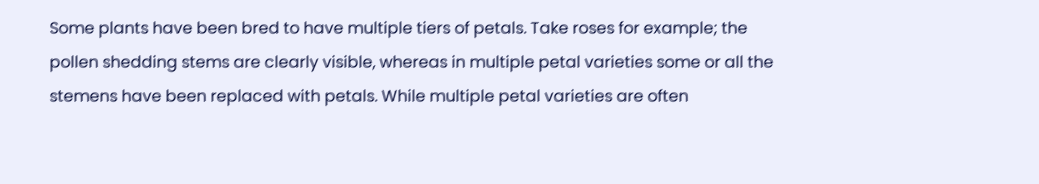Some plants have been bred to have multiple tiers of petals. Take roses for example; the pollen shedding stems are clearly visible, whereas in multiple petal varieties some or all the stemens have been replaced with petals. While multiple petal varieties are often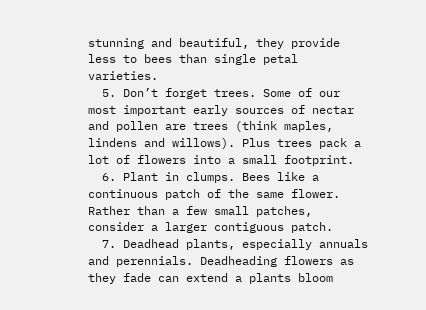stunning and beautiful, they provide less to bees than single petal varieties.
  5. Don’t forget trees. Some of our most important early sources of nectar and pollen are trees (think maples, lindens and willows). Plus trees pack a lot of flowers into a small footprint.
  6. Plant in clumps. Bees like a continuous patch of the same flower. Rather than a few small patches, consider a larger contiguous patch.
  7. Deadhead plants, especially annuals and perennials. Deadheading flowers as they fade can extend a plants bloom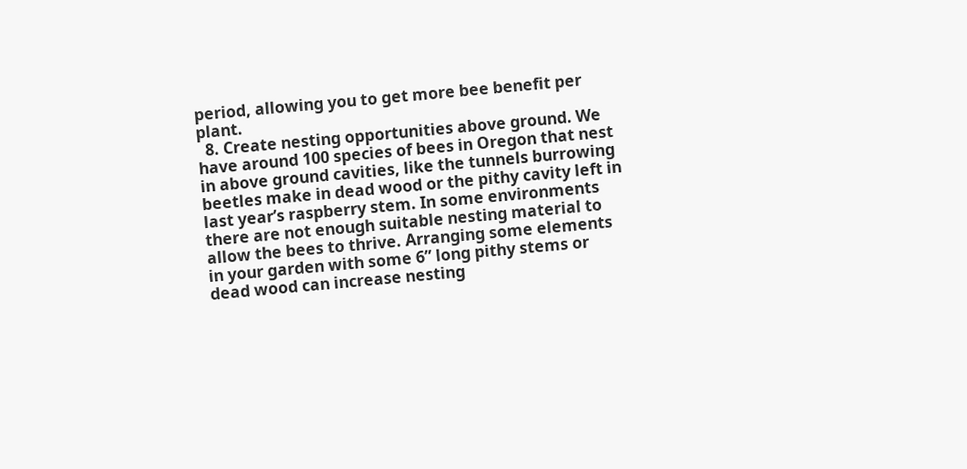period, allowing you to get more bee benefit per plant.
  8. Create nesting opportunities above ground. We have around 100 species of bees in Oregon that nest in above ground cavities, like the tunnels burrowing beetles make in dead wood or the pithy cavity left in last year’s raspberry stem. In some environments there are not enough suitable nesting material to allow the bees to thrive. Arranging some elements in your garden with some 6” long pithy stems or dead wood can increase nesting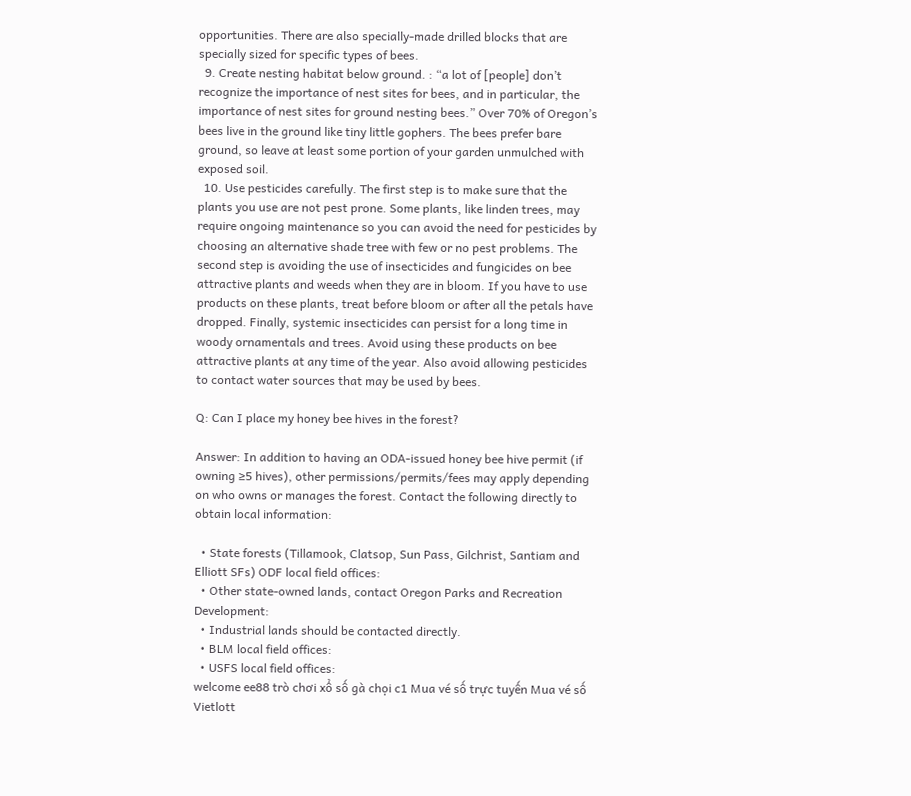opportunities. There are also specially-made drilled blocks that are specially sized for specific types of bees.
  9. Create nesting habitat below ground. : “a lot of [people] don’t recognize the importance of nest sites for bees, and in particular, the importance of nest sites for ground nesting bees.” Over 70% of Oregon’s bees live in the ground like tiny little gophers. The bees prefer bare ground, so leave at least some portion of your garden unmulched with exposed soil.
  10. Use pesticides carefully. The first step is to make sure that the plants you use are not pest prone. Some plants, like linden trees, may require ongoing maintenance so you can avoid the need for pesticides by choosing an alternative shade tree with few or no pest problems. The second step is avoiding the use of insecticides and fungicides on bee attractive plants and weeds when they are in bloom. If you have to use products on these plants, treat before bloom or after all the petals have dropped. Finally, systemic insecticides can persist for a long time in woody ornamentals and trees. Avoid using these products on bee attractive plants at any time of the year. Also avoid allowing pesticides to contact water sources that may be used by bees.

Q: Can I place my honey bee hives in the forest?

Answer: In addition to having an ODA-issued honey bee hive permit (if owning ≥5 hives), other permissions/permits/fees may apply depending on who owns or manages the forest. Contact the following directly to obtain local information:

  • State forests (Tillamook, Clatsop, Sun Pass, Gilchrist, Santiam and Elliott SFs) ODF local field offices:
  • Other state-owned lands, contact Oregon Parks and Recreation Development:
  • Industrial lands should be contacted directly.
  • BLM local field offices:
  • USFS local field offices:
welcome ee88 trò chơi xổ số gà chọi c1 Mua vé số trực tuyến Mua vé số Vietlott